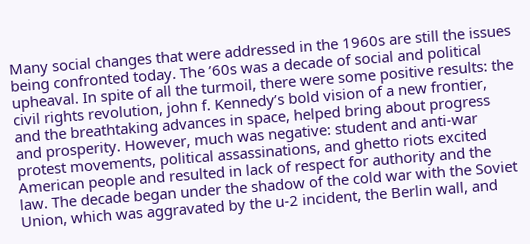Many social changes that were addressed in the 1960s are still the issues being confronted today. The ’60s was a decade of social and political upheaval. In spite of all the turmoil, there were some positive results: the civil rights revolution, john f. Kennedy’s bold vision of a new frontier, and the breathtaking advances in space, helped bring about progress and prosperity. However, much was negative: student and anti-war protest movements, political assassinations, and ghetto riots excited American people and resulted in lack of respect for authority and the law. The decade began under the shadow of the cold war with the Soviet Union, which was aggravated by the u-2 incident, the Berlin wall, and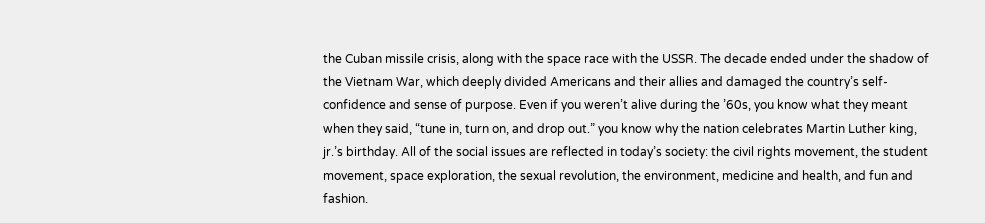the Cuban missile crisis, along with the space race with the USSR. The decade ended under the shadow of the Vietnam War, which deeply divided Americans and their allies and damaged the country’s self-confidence and sense of purpose. Even if you weren’t alive during the ’60s, you know what they meant when they said, “tune in, turn on, and drop out.” you know why the nation celebrates Martin Luther king, jr.’s birthday. All of the social issues are reflected in today’s society: the civil rights movement, the student movement, space exploration, the sexual revolution, the environment, medicine and health, and fun and fashion.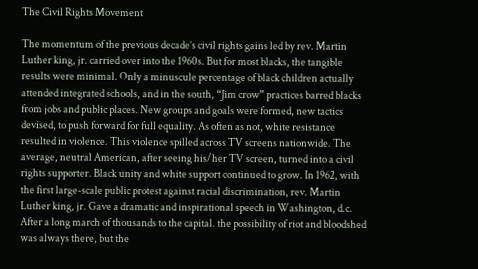The Civil Rights Movement

The momentum of the previous decade’s civil rights gains led by rev. Martin Luther king, jr. carried over into the 1960s. But for most blacks, the tangible results were minimal. Only a minuscule percentage of black children actually attended integrated schools, and in the south, “Jim crow” practices barred blacks from jobs and public places. New groups and goals were formed, new tactics devised, to push forward for full equality. As often as not, white resistance resulted in violence. This violence spilled across TV screens nationwide. The average, neutral American, after seeing his/her TV screen, turned into a civil rights supporter. Black unity and white support continued to grow. In 1962, with the first large-scale public protest against racial discrimination, rev. Martin Luther king, jr. Gave a dramatic and inspirational speech in Washington, d.c. After a long march of thousands to the capital. the possibility of riot and bloodshed was always there, but the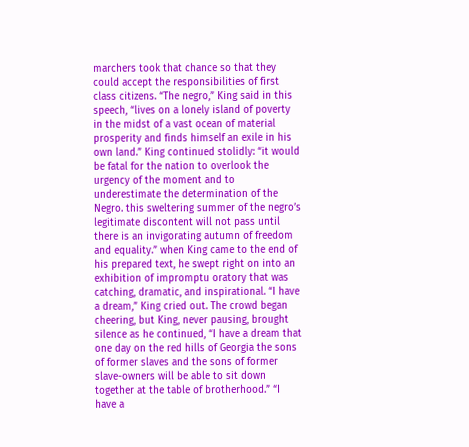marchers took that chance so that they could accept the responsibilities of first class citizens. “The negro,” King said in this speech, “lives on a lonely island of poverty in the midst of a vast ocean of material prosperity and finds himself an exile in his own land.” King continued stolidly: “it would be fatal for the nation to overlook the urgency of the moment and to underestimate the determination of the Negro. this sweltering summer of the negro’s legitimate discontent will not pass until there is an invigorating autumn of freedom and equality.” when King came to the end of his prepared text, he swept right on into an exhibition of impromptu oratory that was catching, dramatic, and inspirational. “I have a dream,” King cried out. The crowd began cheering, but King, never pausing, brought silence as he continued, “I have a dream that one day on the red hills of Georgia the sons of former slaves and the sons of former slave-owners will be able to sit down together at the table of brotherhood.” “I have a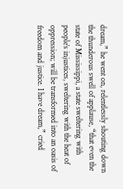dream,” he went on, relentlessly shouting down the thunderous swell of applause, “that even the state of Mississippi, a state sweltering with people’s injustices, sweltering with the heat of oppression; will be transformed into an oasis of freedom and justice. I have dream,” cried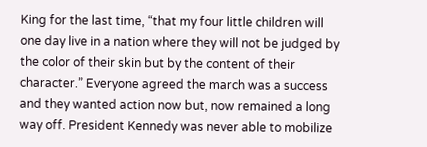King for the last time, “that my four little children will one day live in a nation where they will not be judged by the color of their skin but by the content of their character.” Everyone agreed the march was a success and they wanted action now but, now remained a long way off. President Kennedy was never able to mobilize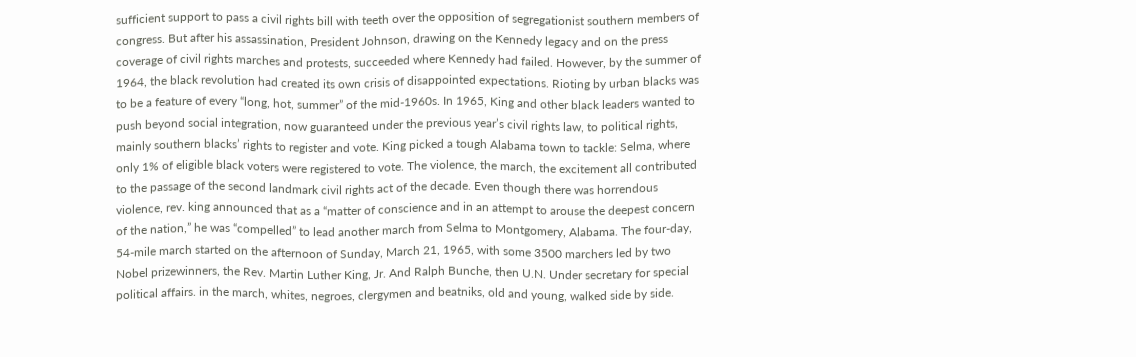sufficient support to pass a civil rights bill with teeth over the opposition of segregationist southern members of congress. But after his assassination, President Johnson, drawing on the Kennedy legacy and on the press coverage of civil rights marches and protests, succeeded where Kennedy had failed. However, by the summer of 1964, the black revolution had created its own crisis of disappointed expectations. Rioting by urban blacks was to be a feature of every “long, hot, summer” of the mid-1960s. In 1965, King and other black leaders wanted to push beyond social integration, now guaranteed under the previous year’s civil rights law, to political rights, mainly southern blacks’ rights to register and vote. King picked a tough Alabama town to tackle: Selma, where only 1% of eligible black voters were registered to vote. The violence, the march, the excitement all contributed to the passage of the second landmark civil rights act of the decade. Even though there was horrendous violence, rev. king announced that as a “matter of conscience and in an attempt to arouse the deepest concern of the nation,” he was “compelled” to lead another march from Selma to Montgomery, Alabama. The four-day, 54-mile march started on the afternoon of Sunday, March 21, 1965, with some 3500 marchers led by two Nobel prizewinners, the Rev. Martin Luther King, Jr. And Ralph Bunche, then U.N. Under secretary for special political affairs. in the march, whites, negroes, clergymen and beatniks, old and young, walked side by side.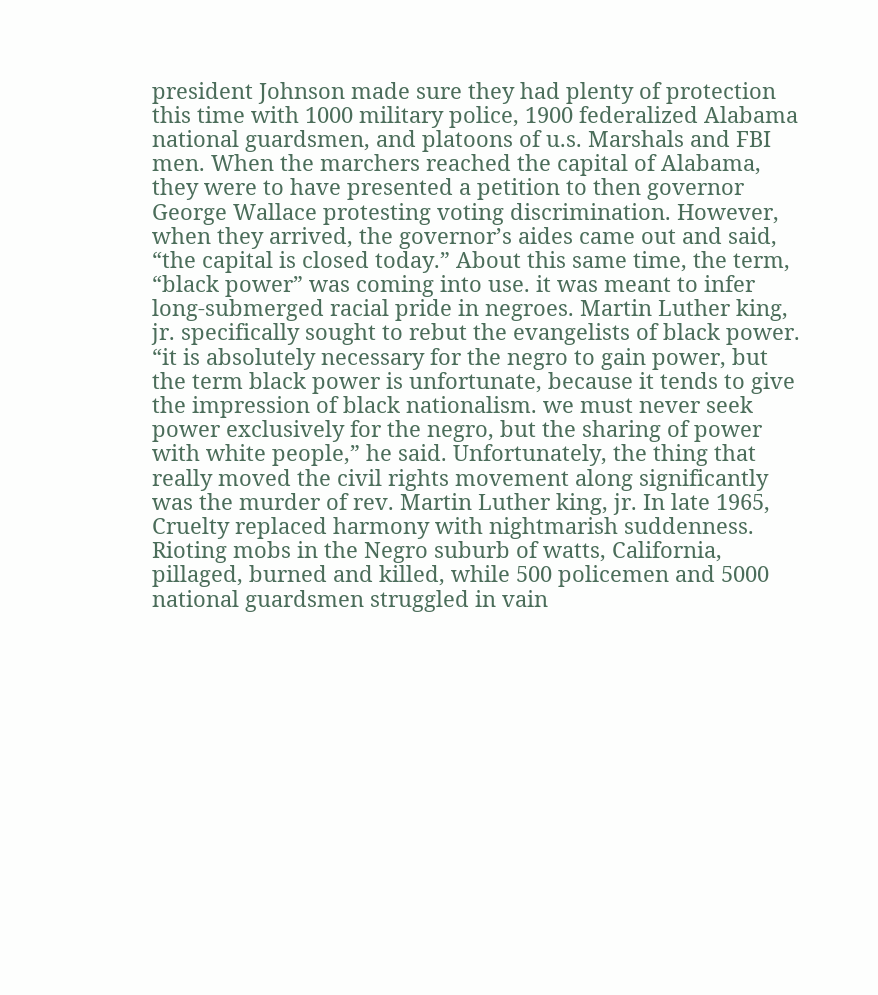president Johnson made sure they had plenty of protection this time with 1000 military police, 1900 federalized Alabama national guardsmen, and platoons of u.s. Marshals and FBI men. When the marchers reached the capital of Alabama, they were to have presented a petition to then governor George Wallace protesting voting discrimination. However, when they arrived, the governor’s aides came out and said, “the capital is closed today.” About this same time, the term, “black power” was coming into use. it was meant to infer long-submerged racial pride in negroes. Martin Luther king, jr. specifically sought to rebut the evangelists of black power. “it is absolutely necessary for the negro to gain power, but the term black power is unfortunate, because it tends to give the impression of black nationalism. we must never seek power exclusively for the negro, but the sharing of power with white people,” he said. Unfortunately, the thing that really moved the civil rights movement along significantly was the murder of rev. Martin Luther king, jr. In late 1965, Cruelty replaced harmony with nightmarish suddenness. Rioting mobs in the Negro suburb of watts, California, pillaged, burned and killed, while 500 policemen and 5000 national guardsmen struggled in vain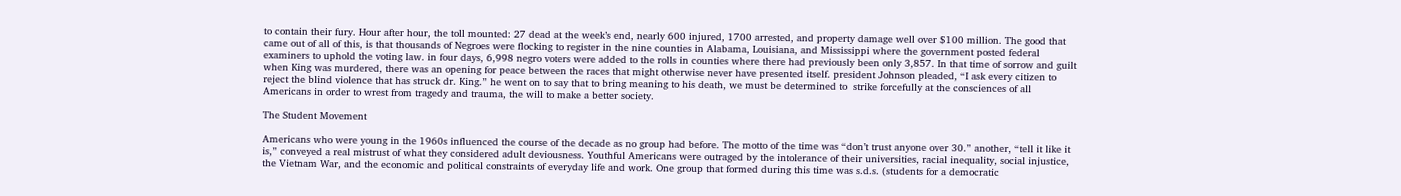to contain their fury. Hour after hour, the toll mounted: 27 dead at the week’s end, nearly 600 injured, 1700 arrested, and property damage well over $100 million. The good that came out of all of this, is that thousands of Negroes were flocking to register in the nine counties in Alabama, Louisiana, and Mississippi where the government posted federal examiners to uphold the voting law. in four days, 6,998 negro voters were added to the rolls in counties where there had previously been only 3,857. In that time of sorrow and guilt when King was murdered, there was an opening for peace between the races that might otherwise never have presented itself. president Johnson pleaded, “I ask every citizen to reject the blind violence that has struck dr. King.” he went on to say that to bring meaning to his death, we must be determined to  strike forcefully at the consciences of all Americans in order to wrest from tragedy and trauma, the will to make a better society.

The Student Movement

Americans who were young in the 1960s influenced the course of the decade as no group had before. The motto of the time was “don’t trust anyone over 30.” another, “tell it like it is,” conveyed a real mistrust of what they considered adult deviousness. Youthful Americans were outraged by the intolerance of their universities, racial inequality, social injustice, the Vietnam War, and the economic and political constraints of everyday life and work. One group that formed during this time was s.d.s. (students for a democratic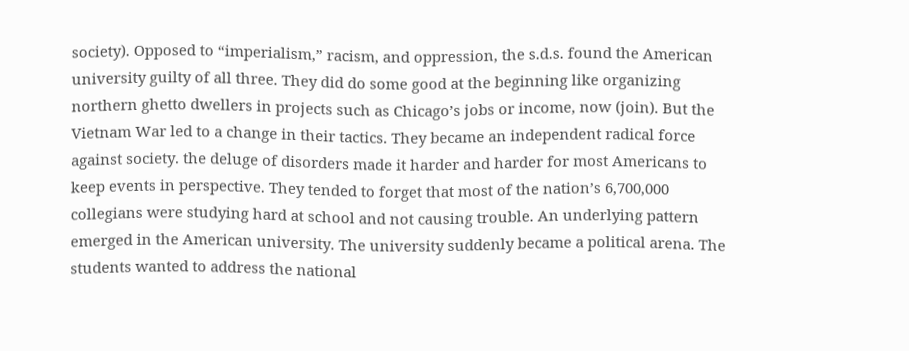society). Opposed to “imperialism,” racism, and oppression, the s.d.s. found the American university guilty of all three. They did do some good at the beginning like organizing northern ghetto dwellers in projects such as Chicago’s jobs or income, now (join). But the Vietnam War led to a change in their tactics. They became an independent radical force against society. the deluge of disorders made it harder and harder for most Americans to keep events in perspective. They tended to forget that most of the nation’s 6,700,000 collegians were studying hard at school and not causing trouble. An underlying pattern emerged in the American university. The university suddenly became a political arena. The students wanted to address the national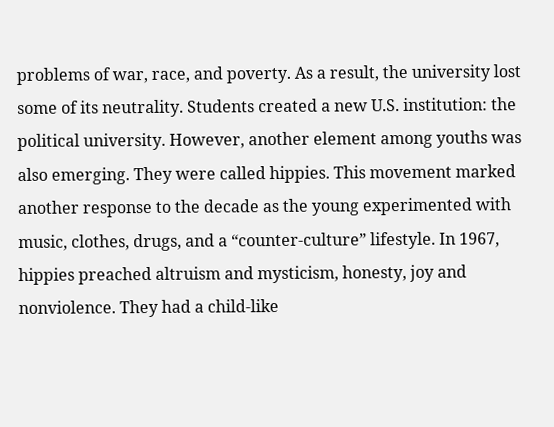problems of war, race, and poverty. As a result, the university lost some of its neutrality. Students created a new U.S. institution: the political university. However, another element among youths was also emerging. They were called hippies. This movement marked another response to the decade as the young experimented with music, clothes, drugs, and a “counter-culture” lifestyle. In 1967, hippies preached altruism and mysticism, honesty, joy and nonviolence. They had a child-like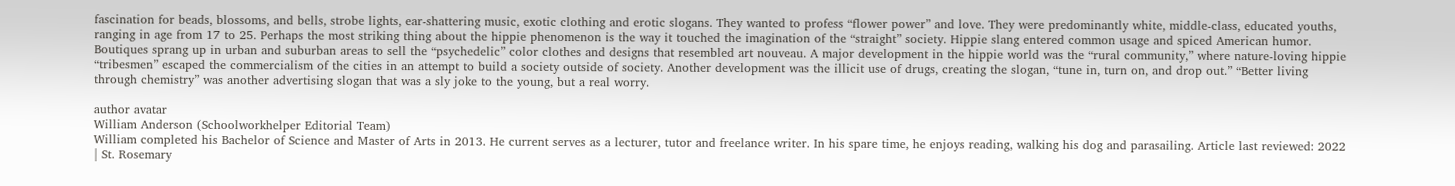fascination for beads, blossoms, and bells, strobe lights, ear-shattering music, exotic clothing and erotic slogans. They wanted to profess “flower power” and love. They were predominantly white, middle-class, educated youths, ranging in age from 17 to 25. Perhaps the most striking thing about the hippie phenomenon is the way it touched the imagination of the “straight” society. Hippie slang entered common usage and spiced American humor. Boutiques sprang up in urban and suburban areas to sell the “psychedelic” color clothes and designs that resembled art nouveau. A major development in the hippie world was the “rural community,” where nature-loving hippie “tribesmen” escaped the commercialism of the cities in an attempt to build a society outside of society. Another development was the illicit use of drugs, creating the slogan, “tune in, turn on, and drop out.” “Better living through chemistry” was another advertising slogan that was a sly joke to the young, but a real worry.

author avatar
William Anderson (Schoolworkhelper Editorial Team)
William completed his Bachelor of Science and Master of Arts in 2013. He current serves as a lecturer, tutor and freelance writer. In his spare time, he enjoys reading, walking his dog and parasailing. Article last reviewed: 2022 | St. Rosemary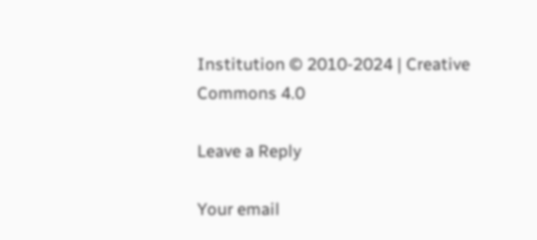Institution © 2010-2024 | Creative Commons 4.0

Leave a Reply

Your email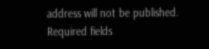address will not be published. Required fields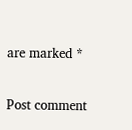are marked *

Post comment